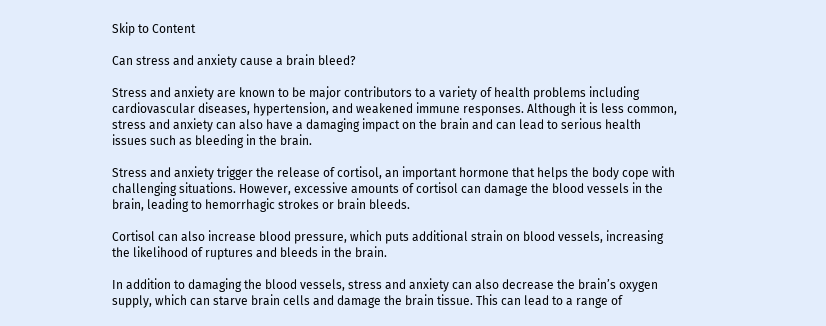Skip to Content

Can stress and anxiety cause a brain bleed?

Stress and anxiety are known to be major contributors to a variety of health problems including cardiovascular diseases, hypertension, and weakened immune responses. Although it is less common, stress and anxiety can also have a damaging impact on the brain and can lead to serious health issues such as bleeding in the brain.

Stress and anxiety trigger the release of cortisol, an important hormone that helps the body cope with challenging situations. However, excessive amounts of cortisol can damage the blood vessels in the brain, leading to hemorrhagic strokes or brain bleeds.

Cortisol can also increase blood pressure, which puts additional strain on blood vessels, increasing the likelihood of ruptures and bleeds in the brain.

In addition to damaging the blood vessels, stress and anxiety can also decrease the brain’s oxygen supply, which can starve brain cells and damage the brain tissue. This can lead to a range of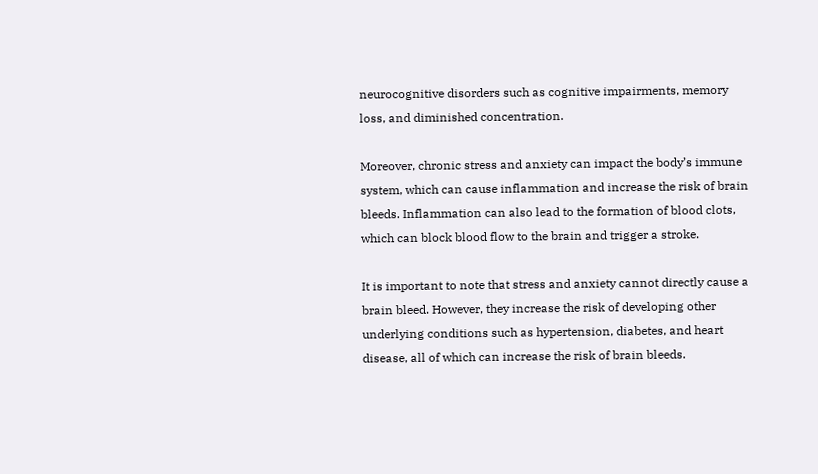neurocognitive disorders such as cognitive impairments, memory loss, and diminished concentration.

Moreover, chronic stress and anxiety can impact the body’s immune system, which can cause inflammation and increase the risk of brain bleeds. Inflammation can also lead to the formation of blood clots, which can block blood flow to the brain and trigger a stroke.

It is important to note that stress and anxiety cannot directly cause a brain bleed. However, they increase the risk of developing other underlying conditions such as hypertension, diabetes, and heart disease, all of which can increase the risk of brain bleeds.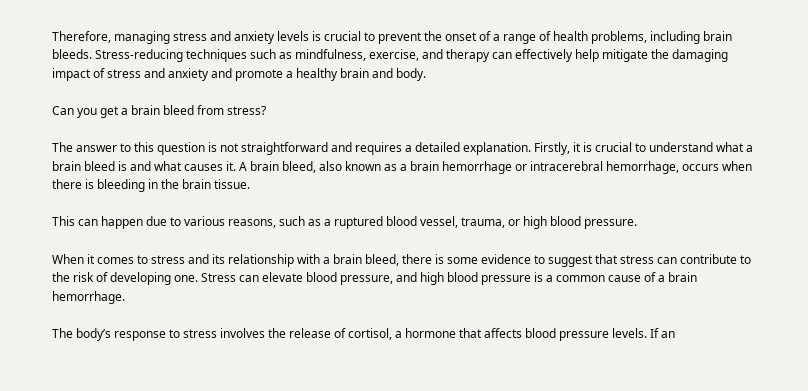Therefore, managing stress and anxiety levels is crucial to prevent the onset of a range of health problems, including brain bleeds. Stress-reducing techniques such as mindfulness, exercise, and therapy can effectively help mitigate the damaging impact of stress and anxiety and promote a healthy brain and body.

Can you get a brain bleed from stress?

The answer to this question is not straightforward and requires a detailed explanation. Firstly, it is crucial to understand what a brain bleed is and what causes it. A brain bleed, also known as a brain hemorrhage or intracerebral hemorrhage, occurs when there is bleeding in the brain tissue.

This can happen due to various reasons, such as a ruptured blood vessel, trauma, or high blood pressure.

When it comes to stress and its relationship with a brain bleed, there is some evidence to suggest that stress can contribute to the risk of developing one. Stress can elevate blood pressure, and high blood pressure is a common cause of a brain hemorrhage.

The body’s response to stress involves the release of cortisol, a hormone that affects blood pressure levels. If an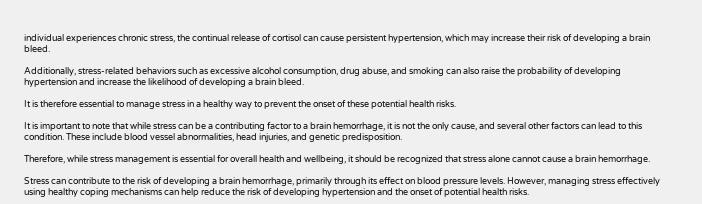individual experiences chronic stress, the continual release of cortisol can cause persistent hypertension, which may increase their risk of developing a brain bleed.

Additionally, stress-related behaviors such as excessive alcohol consumption, drug abuse, and smoking can also raise the probability of developing hypertension and increase the likelihood of developing a brain bleed.

It is therefore essential to manage stress in a healthy way to prevent the onset of these potential health risks.

It is important to note that while stress can be a contributing factor to a brain hemorrhage, it is not the only cause, and several other factors can lead to this condition. These include blood vessel abnormalities, head injuries, and genetic predisposition.

Therefore, while stress management is essential for overall health and wellbeing, it should be recognized that stress alone cannot cause a brain hemorrhage.

Stress can contribute to the risk of developing a brain hemorrhage, primarily through its effect on blood pressure levels. However, managing stress effectively using healthy coping mechanisms can help reduce the risk of developing hypertension and the onset of potential health risks.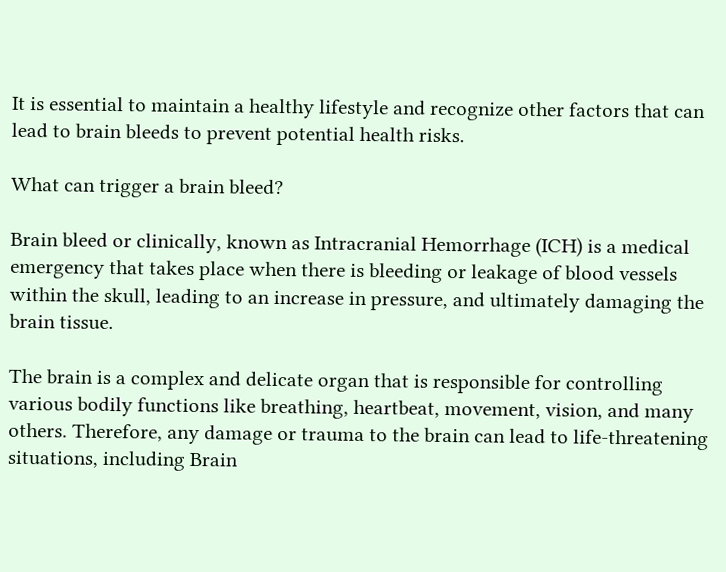It is essential to maintain a healthy lifestyle and recognize other factors that can lead to brain bleeds to prevent potential health risks.

What can trigger a brain bleed?

Brain bleed or clinically, known as Intracranial Hemorrhage (ICH) is a medical emergency that takes place when there is bleeding or leakage of blood vessels within the skull, leading to an increase in pressure, and ultimately damaging the brain tissue.

The brain is a complex and delicate organ that is responsible for controlling various bodily functions like breathing, heartbeat, movement, vision, and many others. Therefore, any damage or trauma to the brain can lead to life-threatening situations, including Brain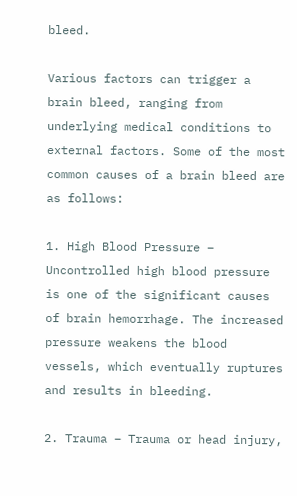bleed.

Various factors can trigger a brain bleed, ranging from underlying medical conditions to external factors. Some of the most common causes of a brain bleed are as follows:

1. High Blood Pressure – Uncontrolled high blood pressure is one of the significant causes of brain hemorrhage. The increased pressure weakens the blood vessels, which eventually ruptures and results in bleeding.

2. Trauma – Trauma or head injury,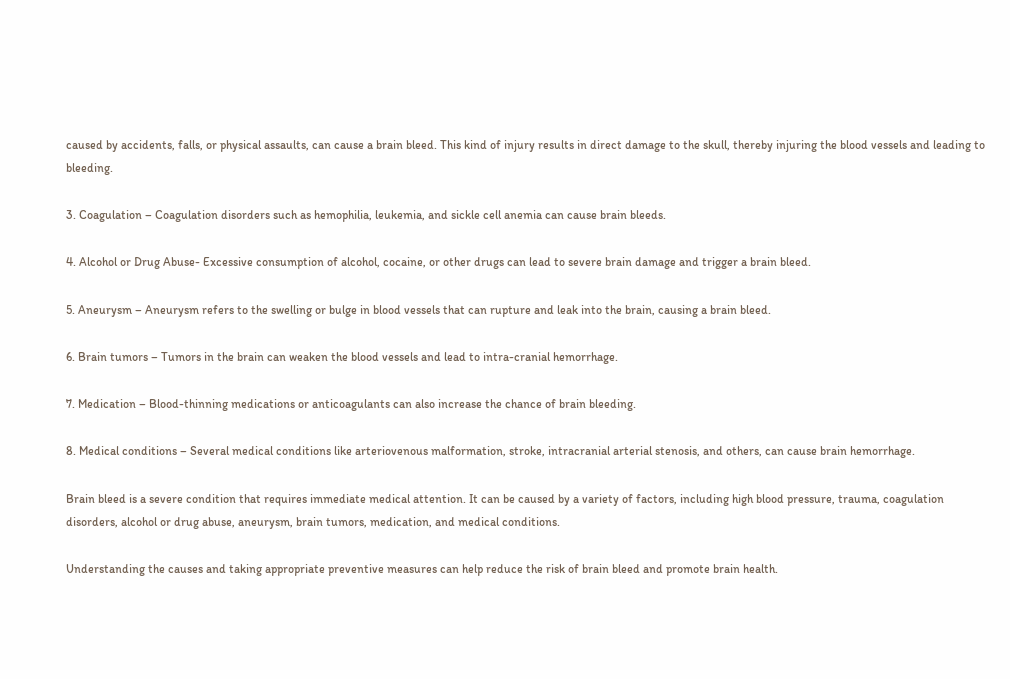caused by accidents, falls, or physical assaults, can cause a brain bleed. This kind of injury results in direct damage to the skull, thereby injuring the blood vessels and leading to bleeding.

3. Coagulation – Coagulation disorders such as hemophilia, leukemia, and sickle cell anemia can cause brain bleeds.

4. Alcohol or Drug Abuse- Excessive consumption of alcohol, cocaine, or other drugs can lead to severe brain damage and trigger a brain bleed.

5. Aneurysm – Aneurysm refers to the swelling or bulge in blood vessels that can rupture and leak into the brain, causing a brain bleed.

6. Brain tumors – Tumors in the brain can weaken the blood vessels and lead to intra-cranial hemorrhage.

7. Medication – Blood-thinning medications or anticoagulants can also increase the chance of brain bleeding.

8. Medical conditions – Several medical conditions like arteriovenous malformation, stroke, intracranial arterial stenosis, and others, can cause brain hemorrhage.

Brain bleed is a severe condition that requires immediate medical attention. It can be caused by a variety of factors, including high blood pressure, trauma, coagulation disorders, alcohol or drug abuse, aneurysm, brain tumors, medication, and medical conditions.

Understanding the causes and taking appropriate preventive measures can help reduce the risk of brain bleed and promote brain health.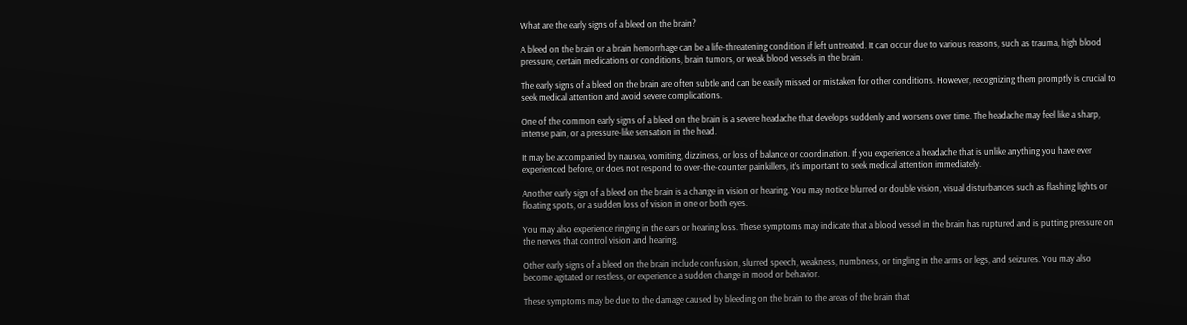What are the early signs of a bleed on the brain?

A bleed on the brain or a brain hemorrhage can be a life-threatening condition if left untreated. It can occur due to various reasons, such as trauma, high blood pressure, certain medications or conditions, brain tumors, or weak blood vessels in the brain.

The early signs of a bleed on the brain are often subtle and can be easily missed or mistaken for other conditions. However, recognizing them promptly is crucial to seek medical attention and avoid severe complications.

One of the common early signs of a bleed on the brain is a severe headache that develops suddenly and worsens over time. The headache may feel like a sharp, intense pain, or a pressure-like sensation in the head.

It may be accompanied by nausea, vomiting, dizziness, or loss of balance or coordination. If you experience a headache that is unlike anything you have ever experienced before, or does not respond to over-the-counter painkillers, it’s important to seek medical attention immediately.

Another early sign of a bleed on the brain is a change in vision or hearing. You may notice blurred or double vision, visual disturbances such as flashing lights or floating spots, or a sudden loss of vision in one or both eyes.

You may also experience ringing in the ears or hearing loss. These symptoms may indicate that a blood vessel in the brain has ruptured and is putting pressure on the nerves that control vision and hearing.

Other early signs of a bleed on the brain include confusion, slurred speech, weakness, numbness, or tingling in the arms or legs, and seizures. You may also become agitated or restless, or experience a sudden change in mood or behavior.

These symptoms may be due to the damage caused by bleeding on the brain to the areas of the brain that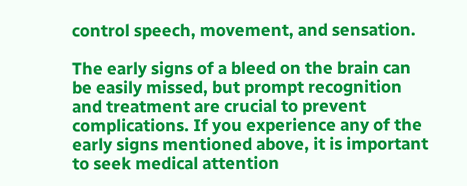control speech, movement, and sensation.

The early signs of a bleed on the brain can be easily missed, but prompt recognition and treatment are crucial to prevent complications. If you experience any of the early signs mentioned above, it is important to seek medical attention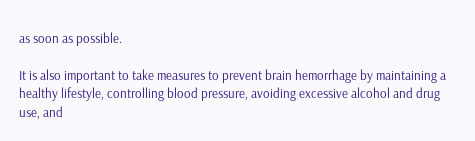as soon as possible.

It is also important to take measures to prevent brain hemorrhage by maintaining a healthy lifestyle, controlling blood pressure, avoiding excessive alcohol and drug use, and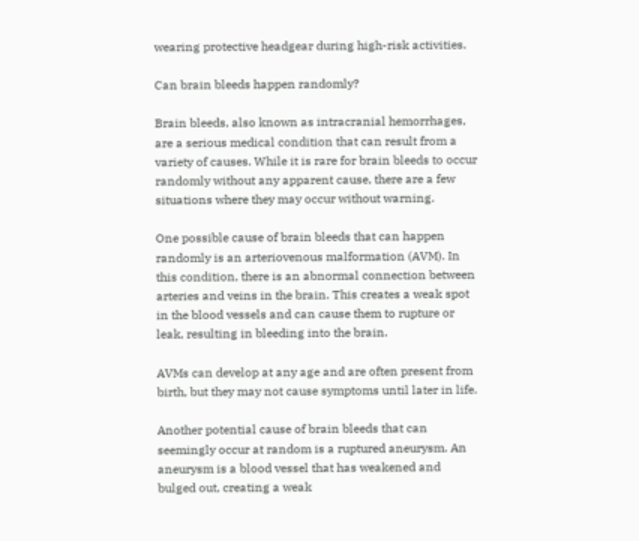wearing protective headgear during high-risk activities.

Can brain bleeds happen randomly?

Brain bleeds, also known as intracranial hemorrhages, are a serious medical condition that can result from a variety of causes. While it is rare for brain bleeds to occur randomly without any apparent cause, there are a few situations where they may occur without warning.

One possible cause of brain bleeds that can happen randomly is an arteriovenous malformation (AVM). In this condition, there is an abnormal connection between arteries and veins in the brain. This creates a weak spot in the blood vessels and can cause them to rupture or leak, resulting in bleeding into the brain.

AVMs can develop at any age and are often present from birth, but they may not cause symptoms until later in life.

Another potential cause of brain bleeds that can seemingly occur at random is a ruptured aneurysm. An aneurysm is a blood vessel that has weakened and bulged out, creating a weak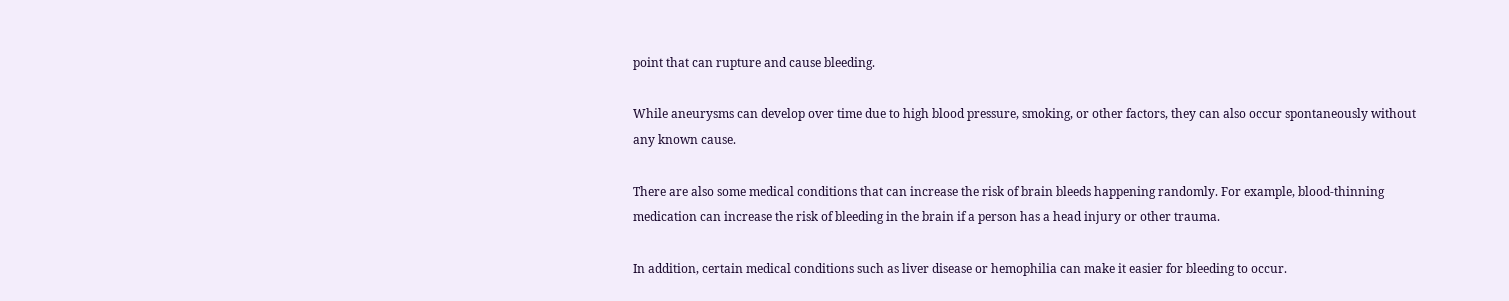point that can rupture and cause bleeding.

While aneurysms can develop over time due to high blood pressure, smoking, or other factors, they can also occur spontaneously without any known cause.

There are also some medical conditions that can increase the risk of brain bleeds happening randomly. For example, blood-thinning medication can increase the risk of bleeding in the brain if a person has a head injury or other trauma.

In addition, certain medical conditions such as liver disease or hemophilia can make it easier for bleeding to occur.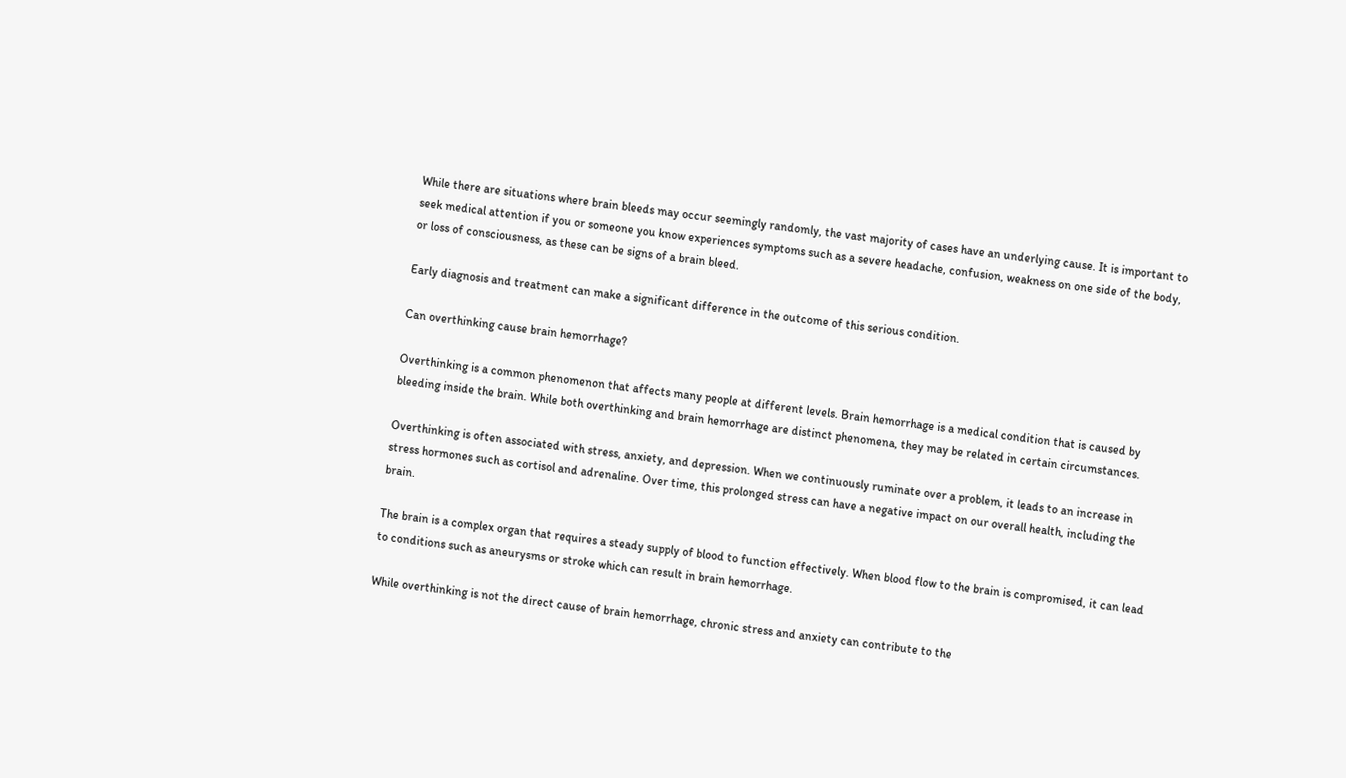While there are situations where brain bleeds may occur seemingly randomly, the vast majority of cases have an underlying cause. It is important to seek medical attention if you or someone you know experiences symptoms such as a severe headache, confusion, weakness on one side of the body, or loss of consciousness, as these can be signs of a brain bleed.

Early diagnosis and treatment can make a significant difference in the outcome of this serious condition.

Can overthinking cause brain hemorrhage?

Overthinking is a common phenomenon that affects many people at different levels. Brain hemorrhage is a medical condition that is caused by bleeding inside the brain. While both overthinking and brain hemorrhage are distinct phenomena, they may be related in certain circumstances.

Overthinking is often associated with stress, anxiety, and depression. When we continuously ruminate over a problem, it leads to an increase in stress hormones such as cortisol and adrenaline. Over time, this prolonged stress can have a negative impact on our overall health, including the brain.

The brain is a complex organ that requires a steady supply of blood to function effectively. When blood flow to the brain is compromised, it can lead to conditions such as aneurysms or stroke which can result in brain hemorrhage.

While overthinking is not the direct cause of brain hemorrhage, chronic stress and anxiety can contribute to the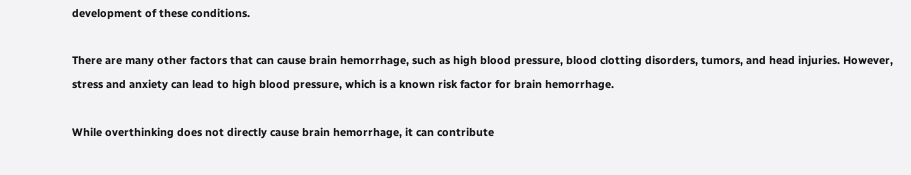development of these conditions.

There are many other factors that can cause brain hemorrhage, such as high blood pressure, blood clotting disorders, tumors, and head injuries. However, stress and anxiety can lead to high blood pressure, which is a known risk factor for brain hemorrhage.

While overthinking does not directly cause brain hemorrhage, it can contribute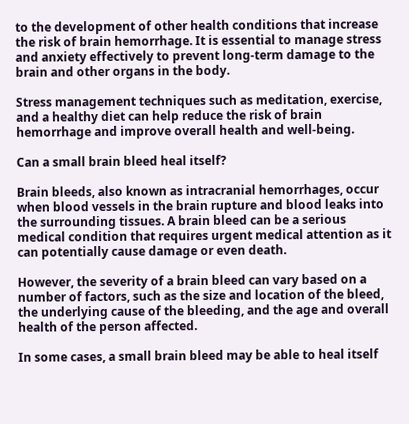to the development of other health conditions that increase the risk of brain hemorrhage. It is essential to manage stress and anxiety effectively to prevent long-term damage to the brain and other organs in the body.

Stress management techniques such as meditation, exercise, and a healthy diet can help reduce the risk of brain hemorrhage and improve overall health and well-being.

Can a small brain bleed heal itself?

Brain bleeds, also known as intracranial hemorrhages, occur when blood vessels in the brain rupture and blood leaks into the surrounding tissues. A brain bleed can be a serious medical condition that requires urgent medical attention as it can potentially cause damage or even death.

However, the severity of a brain bleed can vary based on a number of factors, such as the size and location of the bleed, the underlying cause of the bleeding, and the age and overall health of the person affected.

In some cases, a small brain bleed may be able to heal itself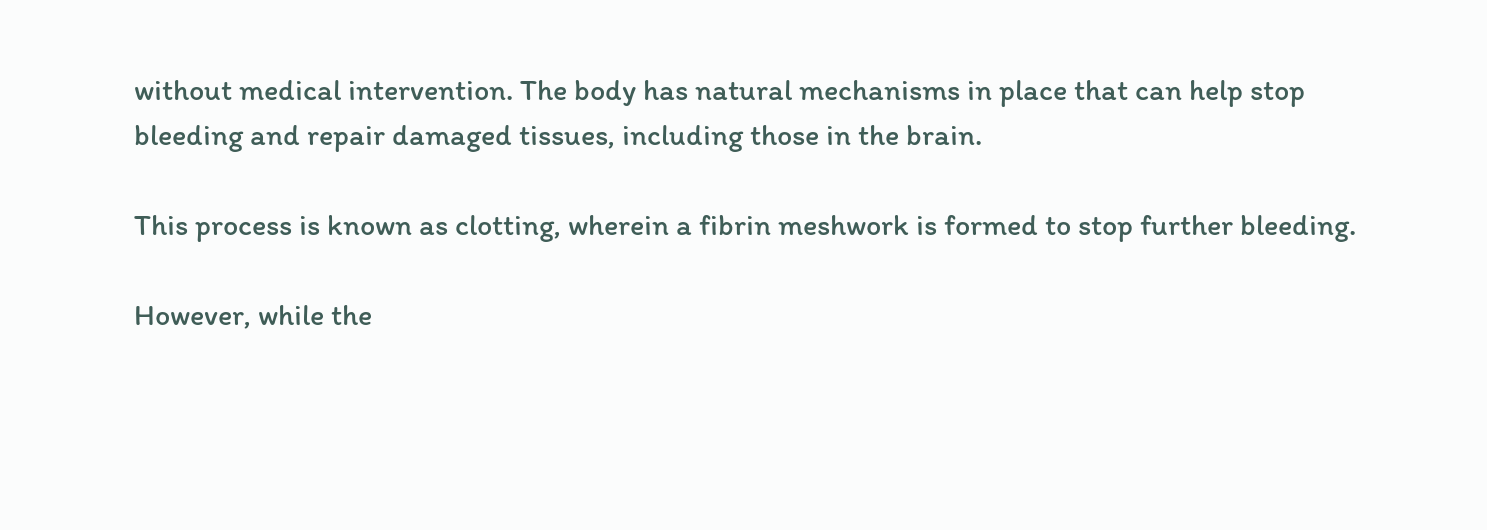without medical intervention. The body has natural mechanisms in place that can help stop bleeding and repair damaged tissues, including those in the brain.

This process is known as clotting, wherein a fibrin meshwork is formed to stop further bleeding.

However, while the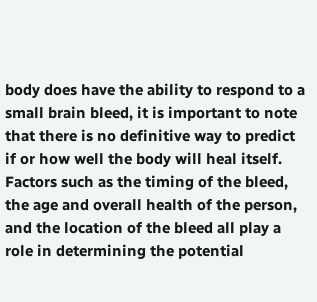body does have the ability to respond to a small brain bleed, it is important to note that there is no definitive way to predict if or how well the body will heal itself. Factors such as the timing of the bleed, the age and overall health of the person, and the location of the bleed all play a role in determining the potential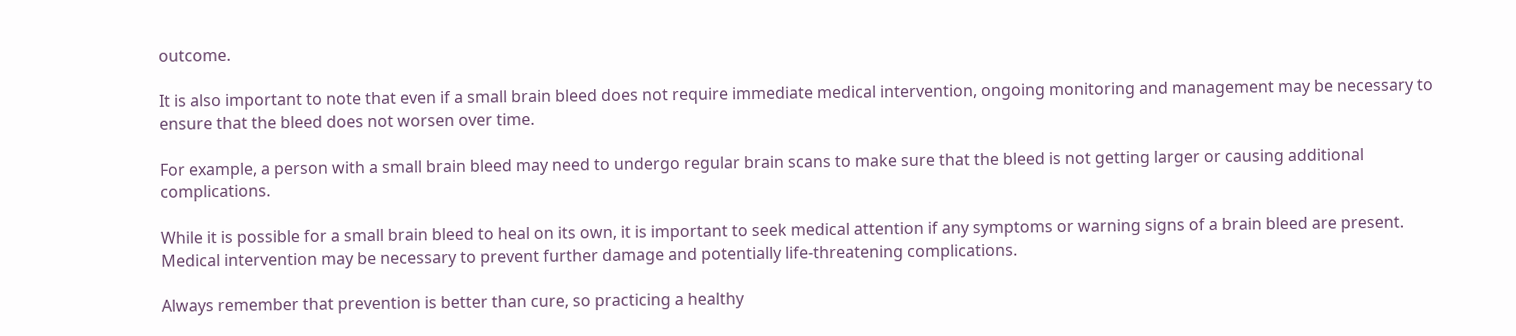outcome.

It is also important to note that even if a small brain bleed does not require immediate medical intervention, ongoing monitoring and management may be necessary to ensure that the bleed does not worsen over time.

For example, a person with a small brain bleed may need to undergo regular brain scans to make sure that the bleed is not getting larger or causing additional complications.

While it is possible for a small brain bleed to heal on its own, it is important to seek medical attention if any symptoms or warning signs of a brain bleed are present. Medical intervention may be necessary to prevent further damage and potentially life-threatening complications.

Always remember that prevention is better than cure, so practicing a healthy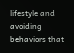lifestyle and avoiding behaviors that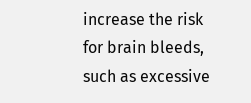increase the risk for brain bleeds, such as excessive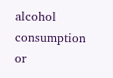alcohol consumption or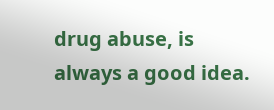drug abuse, is always a good idea.